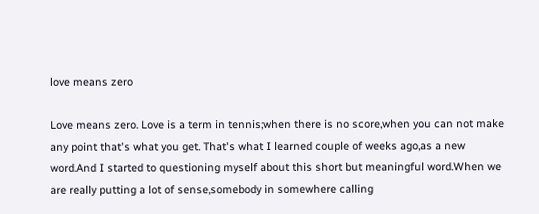love means zero

Love means zero. Love is a term in tennis;when there is no score,when you can not make any point that's what you get. That's what I learned couple of weeks ago,as a new word.And I started to questioning myself about this short but meaningful word.When we are really putting a lot of sense,somebody in somewhere calling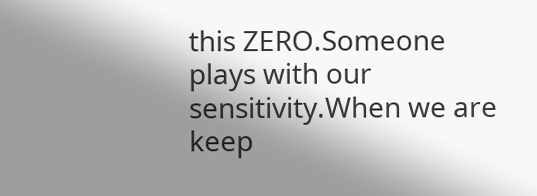this ZERO.Someone plays with our sensitivity.When we are keep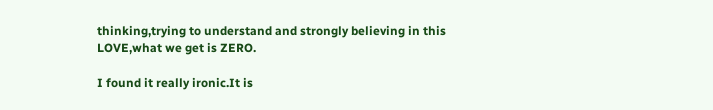thinking,trying to understand and strongly believing in this LOVE,what we get is ZERO.

I found it really ironic.It is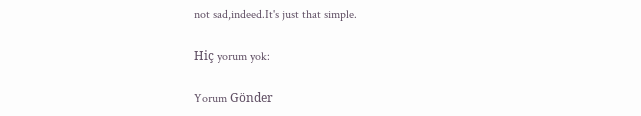not sad,indeed.It's just that simple.

Hiç yorum yok:

Yorum Gönder